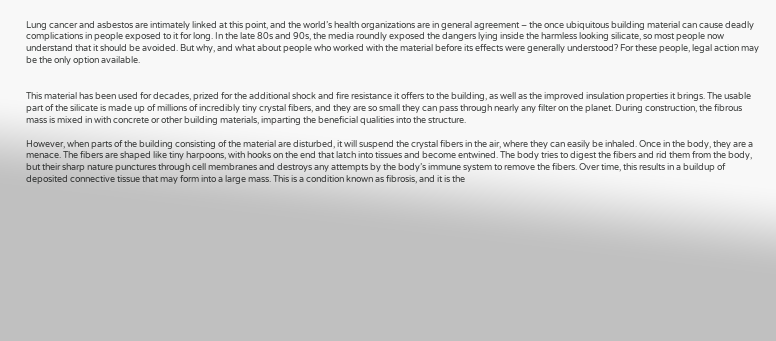Lung cancer and asbestos are intimately linked at this point, and the world’s health organizations are in general agreement – the once ubiquitous building material can cause deadly complications in people exposed to it for long. In the late 80s and 90s, the media roundly exposed the dangers lying inside the harmless looking silicate, so most people now understand that it should be avoided. But why, and what about people who worked with the material before its effects were generally understood? For these people, legal action may be the only option available.


This material has been used for decades, prized for the additional shock and fire resistance it offers to the building, as well as the improved insulation properties it brings. The usable part of the silicate is made up of millions of incredibly tiny crystal fibers, and they are so small they can pass through nearly any filter on the planet. During construction, the fibrous mass is mixed in with concrete or other building materials, imparting the beneficial qualities into the structure.

However, when parts of the building consisting of the material are disturbed, it will suspend the crystal fibers in the air, where they can easily be inhaled. Once in the body, they are a menace. The fibers are shaped like tiny harpoons, with hooks on the end that latch into tissues and become entwined. The body tries to digest the fibers and rid them from the body, but their sharp nature punctures through cell membranes and destroys any attempts by the body’s immune system to remove the fibers. Over time, this results in a buildup of deposited connective tissue that may form into a large mass. This is a condition known as fibrosis, and it is the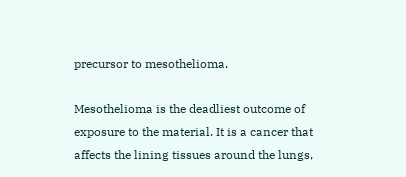precursor to mesothelioma.

Mesothelioma is the deadliest outcome of exposure to the material. It is a cancer that affects the lining tissues around the lungs,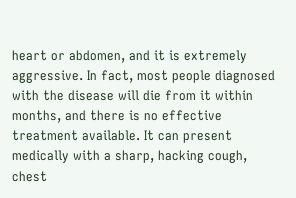heart or abdomen, and it is extremely aggressive. In fact, most people diagnosed with the disease will die from it within months, and there is no effective treatment available. It can present medically with a sharp, hacking cough, chest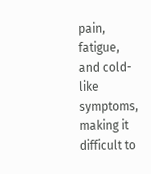pain, fatigue, and cold-like symptoms, making it difficult to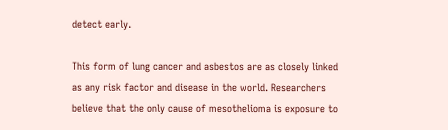detect early.

This form of lung cancer and asbestos are as closely linked as any risk factor and disease in the world. Researchers believe that the only cause of mesothelioma is exposure to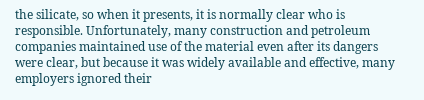the silicate, so when it presents, it is normally clear who is responsible. Unfortunately, many construction and petroleum companies maintained use of the material even after its dangers were clear, but because it was widely available and effective, many employers ignored their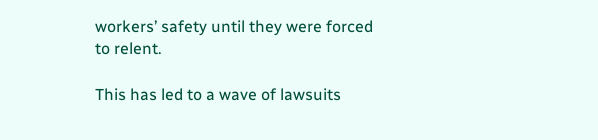workers’ safety until they were forced to relent.

This has led to a wave of lawsuits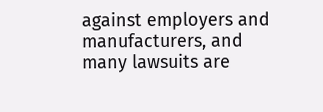against employers and manufacturers, and many lawsuits are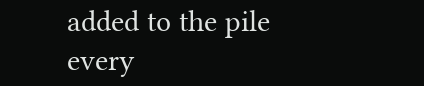added to the pile every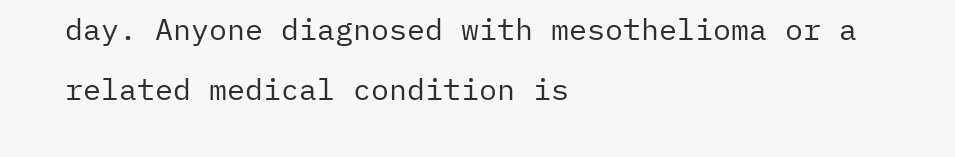day. Anyone diagnosed with mesothelioma or a related medical condition is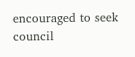encouraged to seek council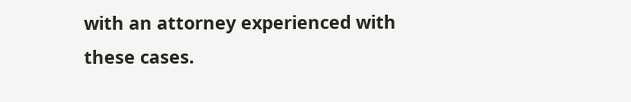with an attorney experienced with these cases.